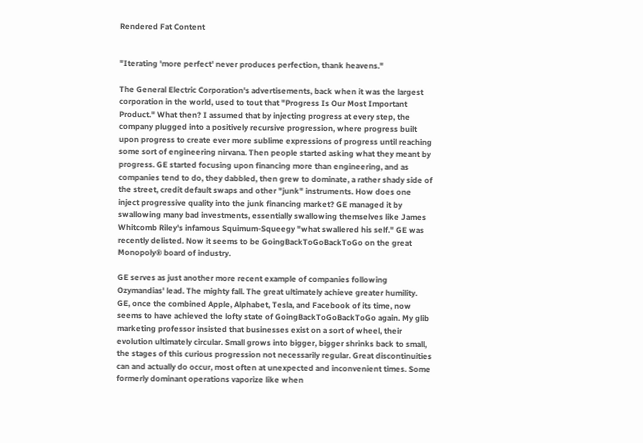Rendered Fat Content


"Iterating 'more perfect' never produces perfection, thank heavens."

The General Electric Corporation's advertisements, back when it was the largest corporation in the world, used to tout that "Progress Is Our Most Important Product." What then? I assumed that by injecting progress at every step, the company plugged into a positively recursive progression, where progress built upon progress to create ever more sublime expressions of progress until reaching some sort of engineering nirvana. Then people started asking what they meant by progress. GE started focusing upon financing more than engineering, and as companies tend to do, they dabbled, then grew to dominate, a rather shady side of the street, credit default swaps and other "junk" instruments. How does one inject progressive quality into the junk financing market? GE managed it by swallowing many bad investments, essentially swallowing themselves like James Whitcomb Riley's infamous Squimum-Squeegy "what swallered his self." GE was recently delisted. Now it seems to be GoingBackToGoBackToGo on the great Monopoly® board of industry.

GE serves as just another more recent example of companies following Ozymandias' lead. The mighty fall. The great ultimately achieve greater humility.
GE, once the combined Apple, Alphabet, Tesla, and Facebook of its time, now seems to have achieved the lofty state of GoingBackToGoBackToGo again. My glib marketing professor insisted that businesses exist on a sort of wheel, their evolution ultimately circular. Small grows into bigger, bigger shrinks back to small, the stages of this curious progression not necessarily regular. Great discontinuities can and actually do occur, most often at unexpected and inconvenient times. Some formerly dominant operations vaporize like when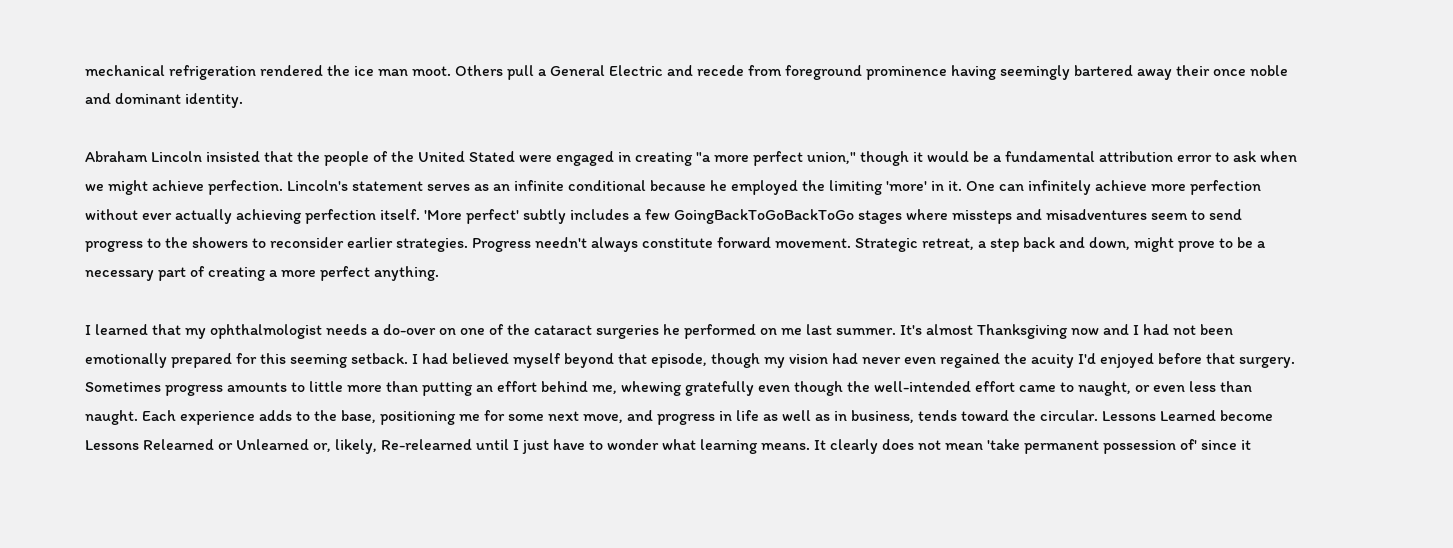mechanical refrigeration rendered the ice man moot. Others pull a General Electric and recede from foreground prominence having seemingly bartered away their once noble and dominant identity.

Abraham Lincoln insisted that the people of the United Stated were engaged in creating "a more perfect union," though it would be a fundamental attribution error to ask when we might achieve perfection. Lincoln's statement serves as an infinite conditional because he employed the limiting 'more' in it. One can infinitely achieve more perfection without ever actually achieving perfection itself. 'More perfect' subtly includes a few GoingBackToGoBackToGo stages where missteps and misadventures seem to send progress to the showers to reconsider earlier strategies. Progress needn't always constitute forward movement. Strategic retreat, a step back and down, might prove to be a necessary part of creating a more perfect anything.

I learned that my ophthalmologist needs a do-over on one of the cataract surgeries he performed on me last summer. It's almost Thanksgiving now and I had not been emotionally prepared for this seeming setback. I had believed myself beyond that episode, though my vision had never even regained the acuity I'd enjoyed before that surgery. Sometimes progress amounts to little more than putting an effort behind me, whewing gratefully even though the well-intended effort came to naught, or even less than naught. Each experience adds to the base, positioning me for some next move, and progress in life as well as in business, tends toward the circular. Lessons Learned become Lessons Relearned or Unlearned or, likely, Re-relearned until I just have to wonder what learning means. It clearly does not mean 'take permanent possession of' since it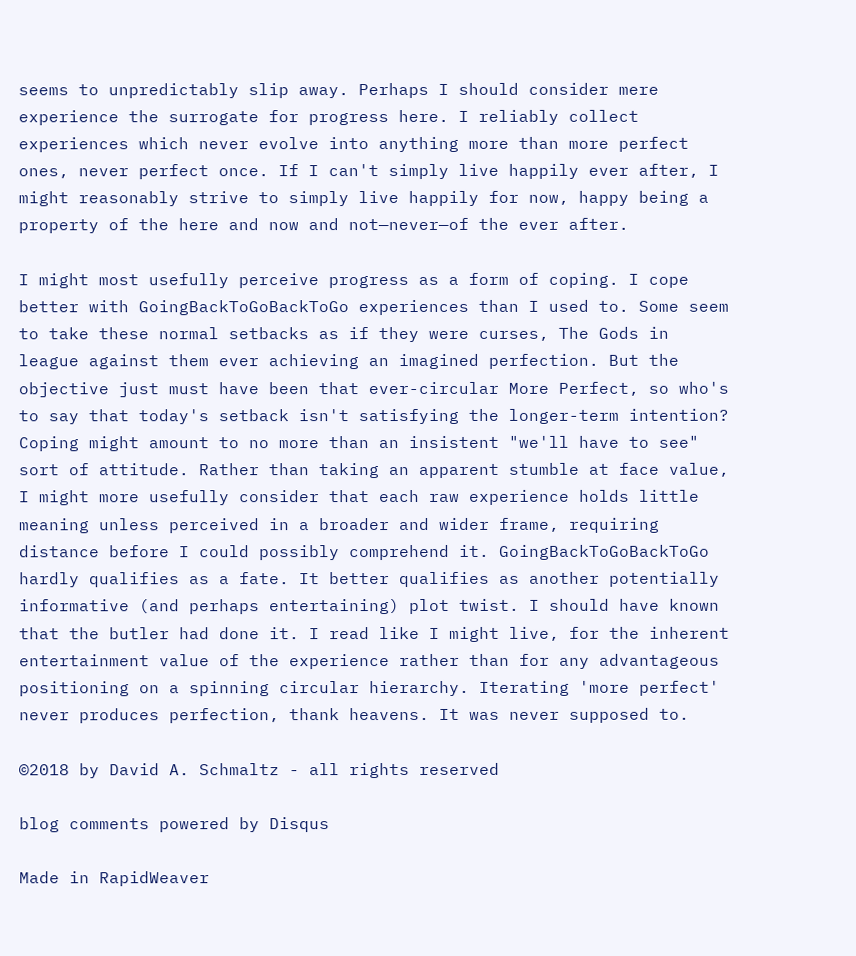seems to unpredictably slip away. Perhaps I should consider mere experience the surrogate for progress here. I reliably collect experiences which never evolve into anything more than more perfect ones, never perfect once. If I can't simply live happily ever after, I might reasonably strive to simply live happily for now, happy being a property of the here and now and not—never—of the ever after.

I might most usefully perceive progress as a form of coping. I cope better with GoingBackToGoBackToGo experiences than I used to. Some seem to take these normal setbacks as if they were curses, The Gods in league against them ever achieving an imagined perfection. But the objective just must have been that ever-circular More Perfect, so who's to say that today's setback isn't satisfying the longer-term intention? Coping might amount to no more than an insistent "we'll have to see" sort of attitude. Rather than taking an apparent stumble at face value, I might more usefully consider that each raw experience holds little meaning unless perceived in a broader and wider frame, requiring distance before I could possibly comprehend it. GoingBackToGoBackToGo hardly qualifies as a fate. It better qualifies as another potentially informative (and perhaps entertaining) plot twist. I should have known that the butler had done it. I read like I might live, for the inherent entertainment value of the experience rather than for any advantageous positioning on a spinning circular hierarchy. Iterating 'more perfect' never produces perfection, thank heavens. It was never supposed to.

©2018 by David A. Schmaltz - all rights reserved

blog comments powered by Disqus

Made in RapidWeaver